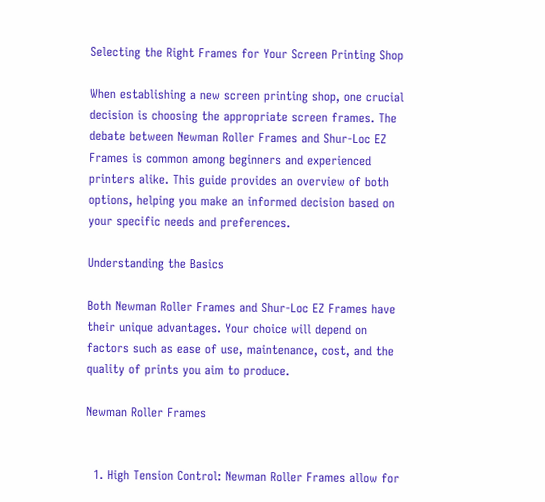Selecting the Right Frames for Your Screen Printing Shop

When establishing a new screen printing shop, one crucial decision is choosing the appropriate screen frames. The debate between Newman Roller Frames and Shur-Loc EZ Frames is common among beginners and experienced printers alike. This guide provides an overview of both options, helping you make an informed decision based on your specific needs and preferences.

Understanding the Basics

Both Newman Roller Frames and Shur-Loc EZ Frames have their unique advantages. Your choice will depend on factors such as ease of use, maintenance, cost, and the quality of prints you aim to produce.

Newman Roller Frames


  1. High Tension Control: Newman Roller Frames allow for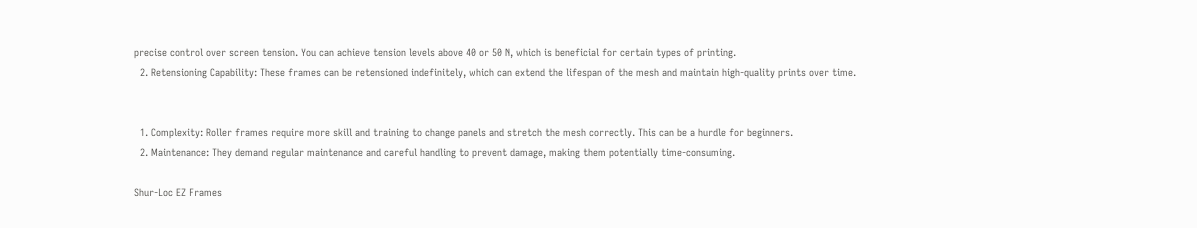precise control over screen tension. You can achieve tension levels above 40 or 50 N, which is beneficial for certain types of printing.
  2. Retensioning Capability: These frames can be retensioned indefinitely, which can extend the lifespan of the mesh and maintain high-quality prints over time.


  1. Complexity: Roller frames require more skill and training to change panels and stretch the mesh correctly. This can be a hurdle for beginners.
  2. Maintenance: They demand regular maintenance and careful handling to prevent damage, making them potentially time-consuming.

Shur-Loc EZ Frames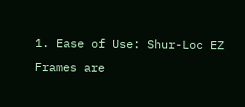1. Ease of Use: Shur-Loc EZ Frames are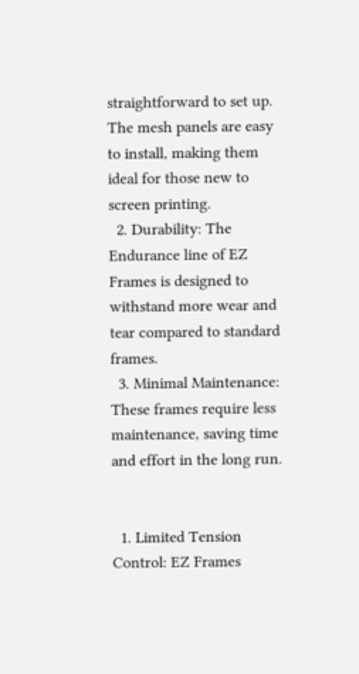straightforward to set up. The mesh panels are easy to install, making them ideal for those new to screen printing.
  2. Durability: The Endurance line of EZ Frames is designed to withstand more wear and tear compared to standard frames.
  3. Minimal Maintenance: These frames require less maintenance, saving time and effort in the long run.


  1. Limited Tension Control: EZ Frames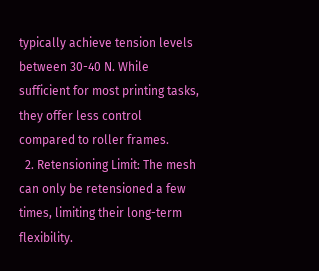typically achieve tension levels between 30-40 N. While sufficient for most printing tasks, they offer less control compared to roller frames.
  2. Retensioning Limit: The mesh can only be retensioned a few times, limiting their long-term flexibility.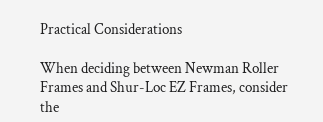Practical Considerations

When deciding between Newman Roller Frames and Shur-Loc EZ Frames, consider the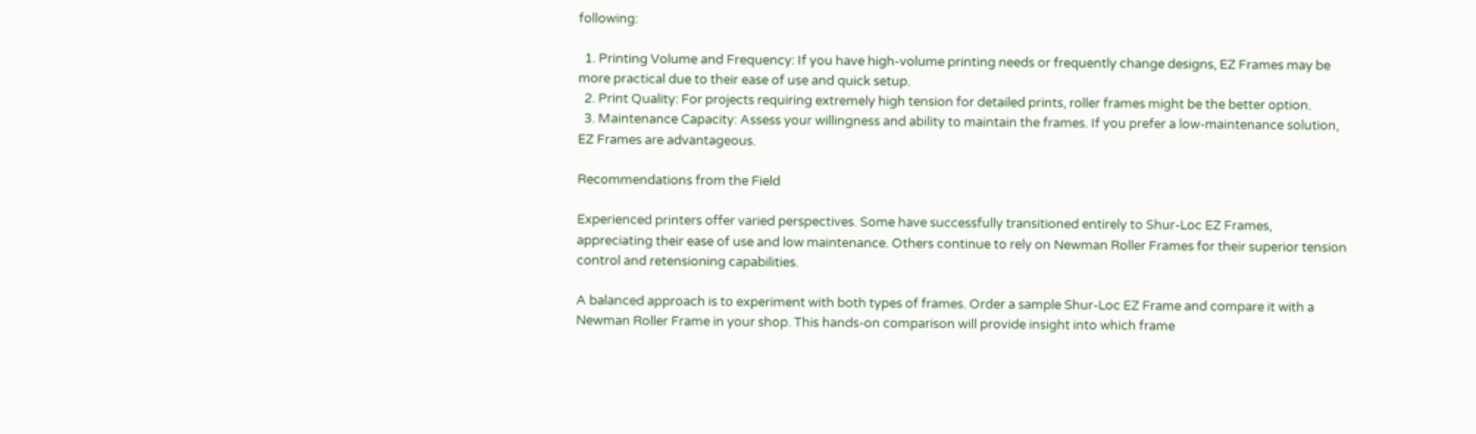following:

  1. Printing Volume and Frequency: If you have high-volume printing needs or frequently change designs, EZ Frames may be more practical due to their ease of use and quick setup.
  2. Print Quality: For projects requiring extremely high tension for detailed prints, roller frames might be the better option.
  3. Maintenance Capacity: Assess your willingness and ability to maintain the frames. If you prefer a low-maintenance solution, EZ Frames are advantageous.

Recommendations from the Field

Experienced printers offer varied perspectives. Some have successfully transitioned entirely to Shur-Loc EZ Frames, appreciating their ease of use and low maintenance. Others continue to rely on Newman Roller Frames for their superior tension control and retensioning capabilities.

A balanced approach is to experiment with both types of frames. Order a sample Shur-Loc EZ Frame and compare it with a Newman Roller Frame in your shop. This hands-on comparison will provide insight into which frame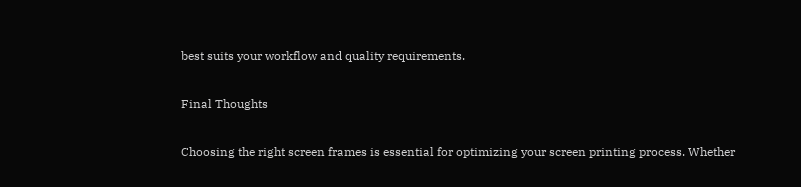best suits your workflow and quality requirements.

Final Thoughts

Choosing the right screen frames is essential for optimizing your screen printing process. Whether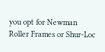you opt for Newman Roller Frames or Shur-Loc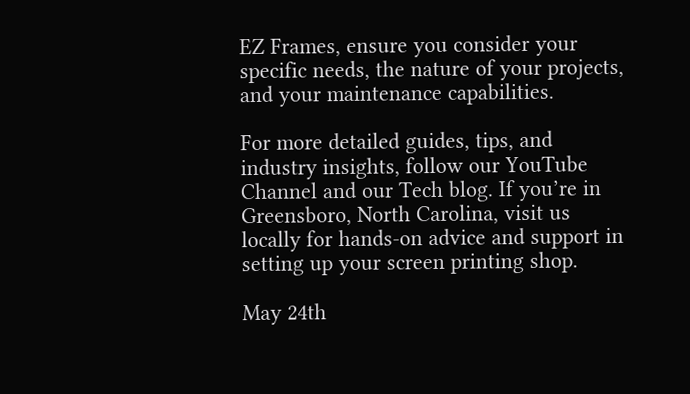EZ Frames, ensure you consider your specific needs, the nature of your projects, and your maintenance capabilities.

For more detailed guides, tips, and industry insights, follow our YouTube Channel and our Tech blog. If you’re in Greensboro, North Carolina, visit us locally for hands-on advice and support in setting up your screen printing shop.

May 24th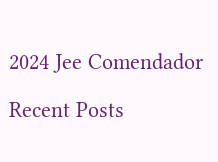2024 Jee Comendador

Recent Posts